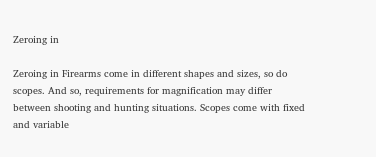Zeroing in

Zeroing in Firearms come in different shapes and sizes, so do scopes. And so, requirements for magnification may differ between shooting and hunting situations. Scopes come with fixed and variable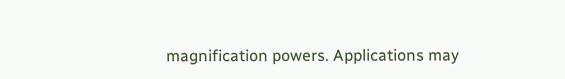magnification powers. Applications may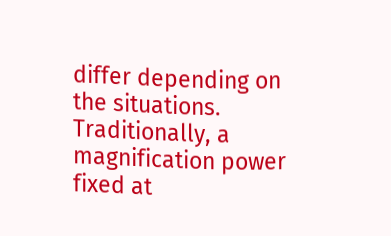differ depending on the situations. Traditionally, a magnification power fixed at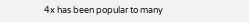4x has been popular to many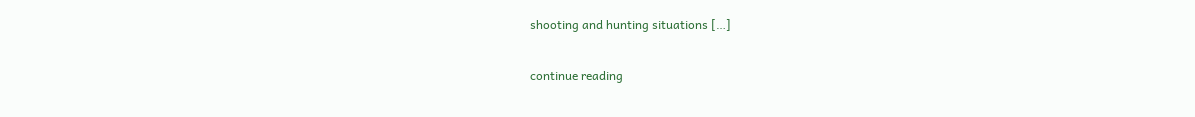shooting and hunting situations […]

continue reading